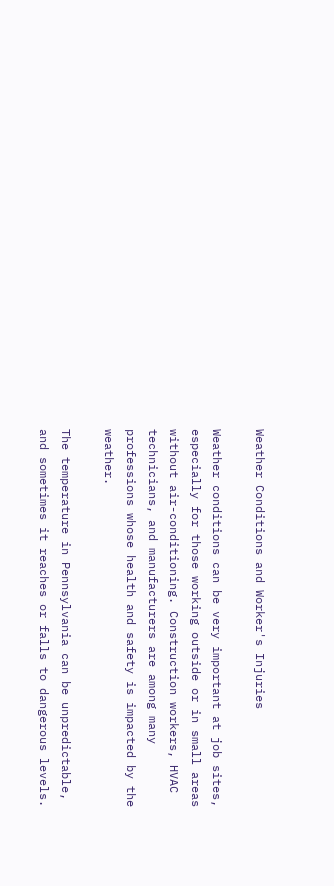Weather Conditions and Worker's Injuries

Weather conditions can be very important at job sites, especially for those working outside or in small areas without air-conditioning. Construction workers, HVAC technicians, and manufacturers are among many professions whose health and safety is impacted by the weather.

The temperature in Pennsylvania can be unpredictable, and sometimes it reaches or falls to dangerous levels.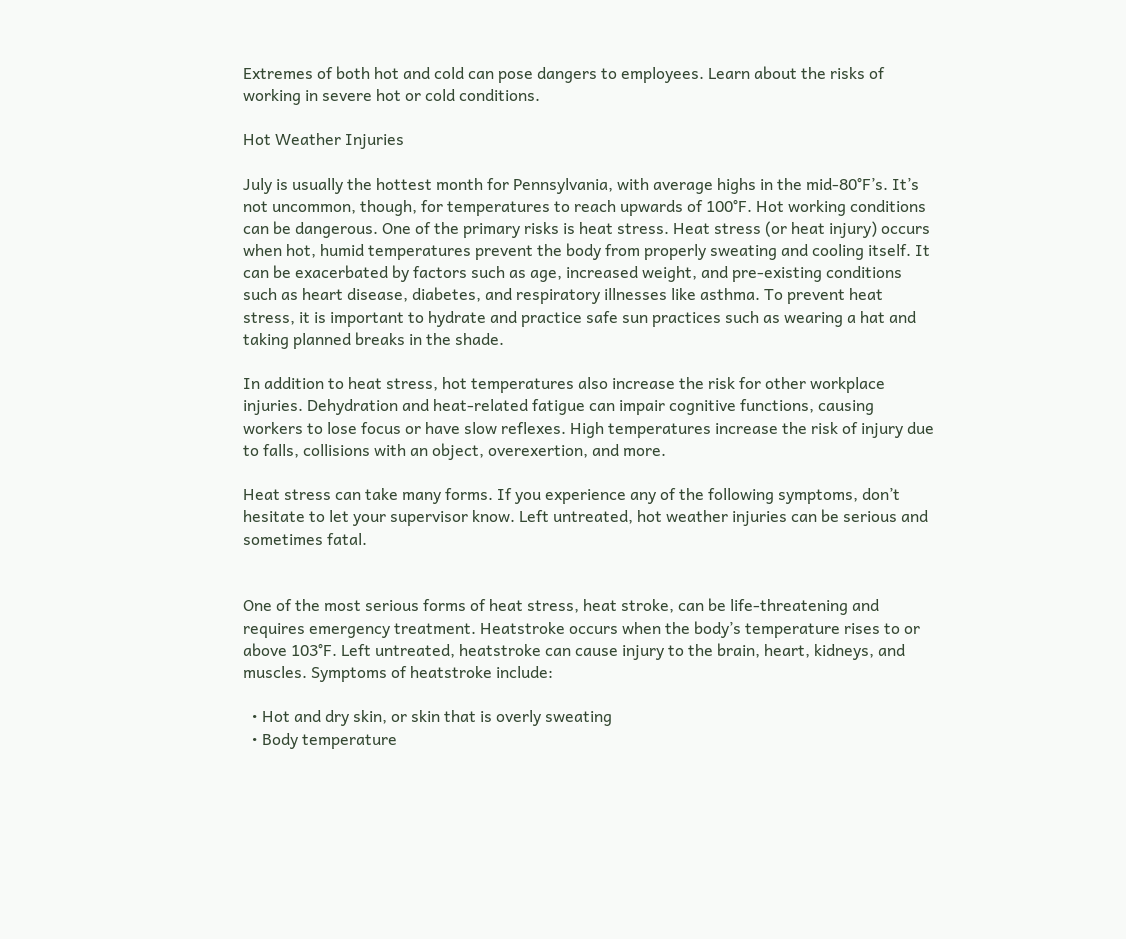Extremes of both hot and cold can pose dangers to employees. Learn about the risks of working in severe hot or cold conditions.

Hot Weather Injuries

July is usually the hottest month for Pennsylvania, with average highs in the mid-80°F’s. It’s not uncommon, though, for temperatures to reach upwards of 100°F. Hot working conditions can be dangerous. One of the primary risks is heat stress. Heat stress (or heat injury) occurs when hot, humid temperatures prevent the body from properly sweating and cooling itself. It can be exacerbated by factors such as age, increased weight, and pre-existing conditions such as heart disease, diabetes, and respiratory illnesses like asthma. To prevent heat stress, it is important to hydrate and practice safe sun practices such as wearing a hat and taking planned breaks in the shade.

In addition to heat stress, hot temperatures also increase the risk for other workplace injuries. Dehydration and heat-related fatigue can impair cognitive functions, causing workers to lose focus or have slow reflexes. High temperatures increase the risk of injury due to falls, collisions with an object, overexertion, and more.

Heat stress can take many forms. If you experience any of the following symptoms, don’t hesitate to let your supervisor know. Left untreated, hot weather injuries can be serious and sometimes fatal.


One of the most serious forms of heat stress, heat stroke, can be life-threatening and requires emergency treatment. Heatstroke occurs when the body’s temperature rises to or above 103°F. Left untreated, heatstroke can cause injury to the brain, heart, kidneys, and muscles. Symptoms of heatstroke include:

  • Hot and dry skin, or skin that is overly sweating
  • Body temperature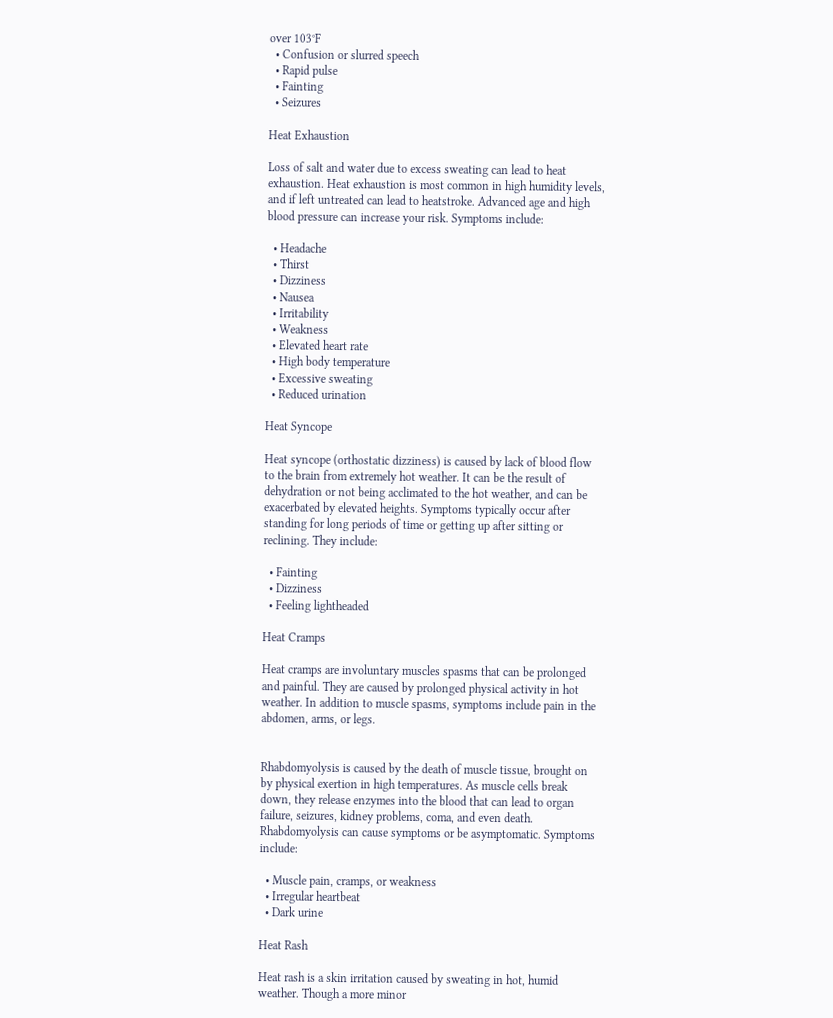over 103°F
  • Confusion or slurred speech
  • Rapid pulse
  • Fainting
  • Seizures

Heat Exhaustion

Loss of salt and water due to excess sweating can lead to heat exhaustion. Heat exhaustion is most common in high humidity levels, and if left untreated can lead to heatstroke. Advanced age and high blood pressure can increase your risk. Symptoms include:

  • Headache
  • Thirst
  • Dizziness
  • Nausea
  • Irritability
  • Weakness
  • Elevated heart rate
  • High body temperature
  • Excessive sweating
  • Reduced urination

Heat Syncope

Heat syncope (orthostatic dizziness) is caused by lack of blood flow to the brain from extremely hot weather. It can be the result of dehydration or not being acclimated to the hot weather, and can be exacerbated by elevated heights. Symptoms typically occur after standing for long periods of time or getting up after sitting or reclining. They include:

  • Fainting
  • Dizziness
  • Feeling lightheaded

Heat Cramps

Heat cramps are involuntary muscles spasms that can be prolonged and painful. They are caused by prolonged physical activity in hot weather. In addition to muscle spasms, symptoms include pain in the abdomen, arms, or legs.


Rhabdomyolysis is caused by the death of muscle tissue, brought on by physical exertion in high temperatures. As muscle cells break down, they release enzymes into the blood that can lead to organ failure, seizures, kidney problems, coma, and even death. Rhabdomyolysis can cause symptoms or be asymptomatic. Symptoms include:

  • Muscle pain, cramps, or weakness
  • Irregular heartbeat
  • Dark urine

Heat Rash

Heat rash is a skin irritation caused by sweating in hot, humid weather. Though a more minor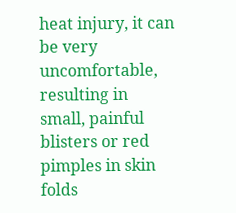heat injury, it can be very uncomfortable, resulting in small, painful blisters or red pimples in skin folds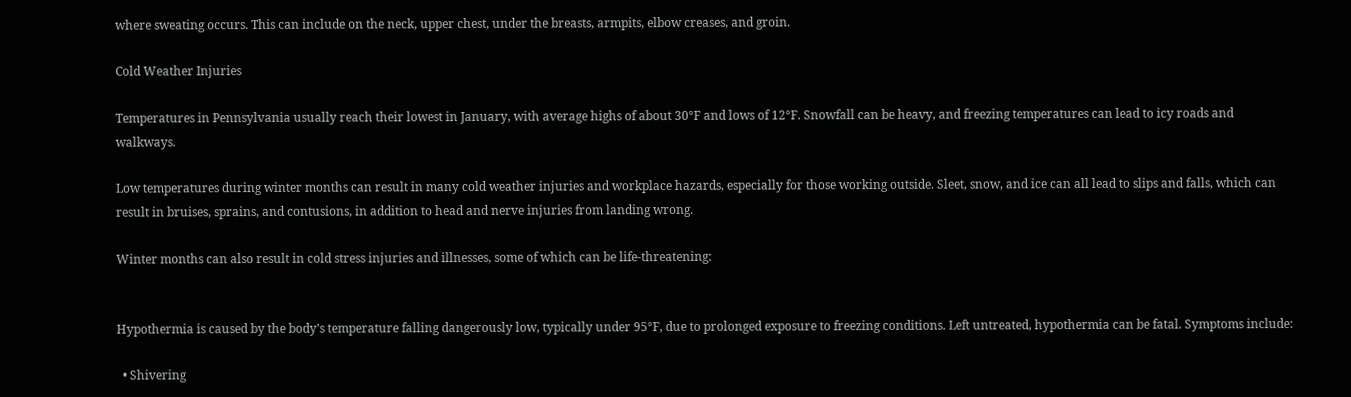where sweating occurs. This can include on the neck, upper chest, under the breasts, armpits, elbow creases, and groin.

Cold Weather Injuries

Temperatures in Pennsylvania usually reach their lowest in January, with average highs of about 30°F and lows of 12°F. Snowfall can be heavy, and freezing temperatures can lead to icy roads and walkways.

Low temperatures during winter months can result in many cold weather injuries and workplace hazards, especially for those working outside. Sleet, snow, and ice can all lead to slips and falls, which can result in bruises, sprains, and contusions, in addition to head and nerve injuries from landing wrong.

Winter months can also result in cold stress injuries and illnesses, some of which can be life-threatening:


Hypothermia is caused by the body’s temperature falling dangerously low, typically under 95°F, due to prolonged exposure to freezing conditions. Left untreated, hypothermia can be fatal. Symptoms include:

  • Shivering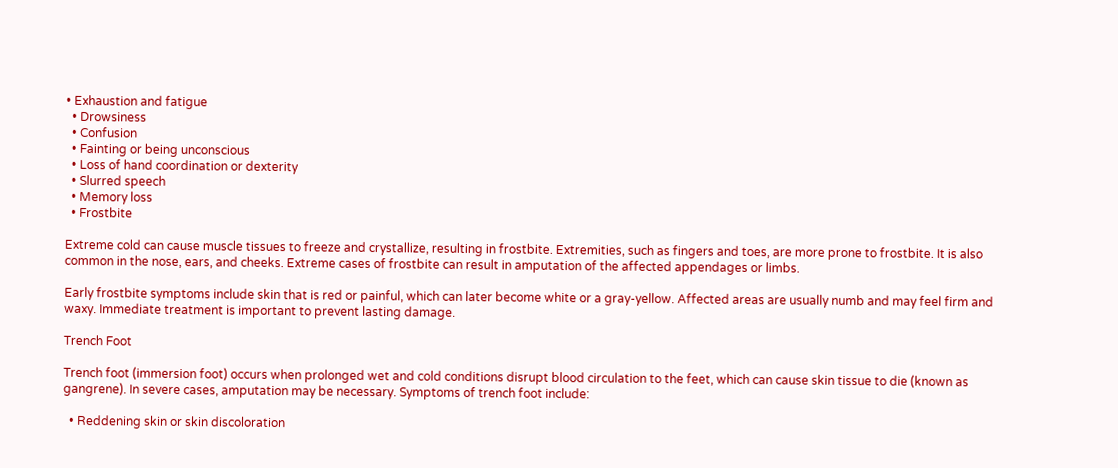• Exhaustion and fatigue
  • Drowsiness
  • Confusion
  • Fainting or being unconscious
  • Loss of hand coordination or dexterity
  • Slurred speech
  • Memory loss
  • Frostbite

Extreme cold can cause muscle tissues to freeze and crystallize, resulting in frostbite. Extremities, such as fingers and toes, are more prone to frostbite. It is also common in the nose, ears, and cheeks. Extreme cases of frostbite can result in amputation of the affected appendages or limbs.

Early frostbite symptoms include skin that is red or painful, which can later become white or a gray-yellow. Affected areas are usually numb and may feel firm and waxy. Immediate treatment is important to prevent lasting damage.

Trench Foot

Trench foot (immersion foot) occurs when prolonged wet and cold conditions disrupt blood circulation to the feet, which can cause skin tissue to die (known as gangrene). In severe cases, amputation may be necessary. Symptoms of trench foot include:

  • Reddening skin or skin discoloration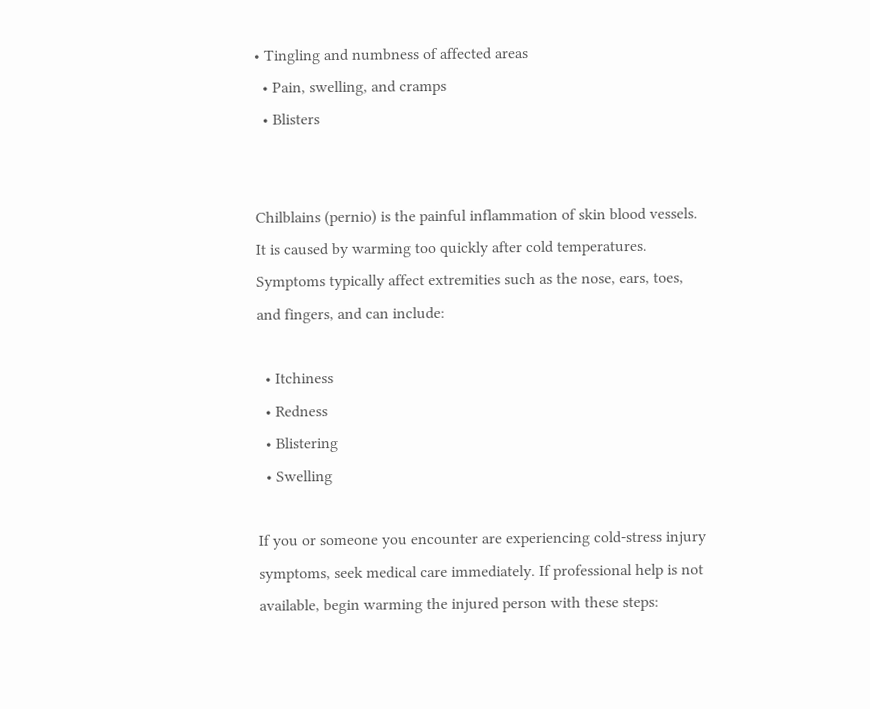• Tingling and numbness of affected areas
  • Pain, swelling, and cramps
  • Blisters


Chilblains (pernio) is the painful inflammation of skin blood vessels. It is caused by warming too quickly after cold temperatures. Symptoms typically affect extremities such as the nose, ears, toes, and fingers, and can include:

  • Itchiness
  • Redness
  • Blistering
  • Swelling

If you or someone you encounter are experiencing cold-stress injury symptoms, seek medical care immediately. If professional help is not available, begin warming the injured person with these steps: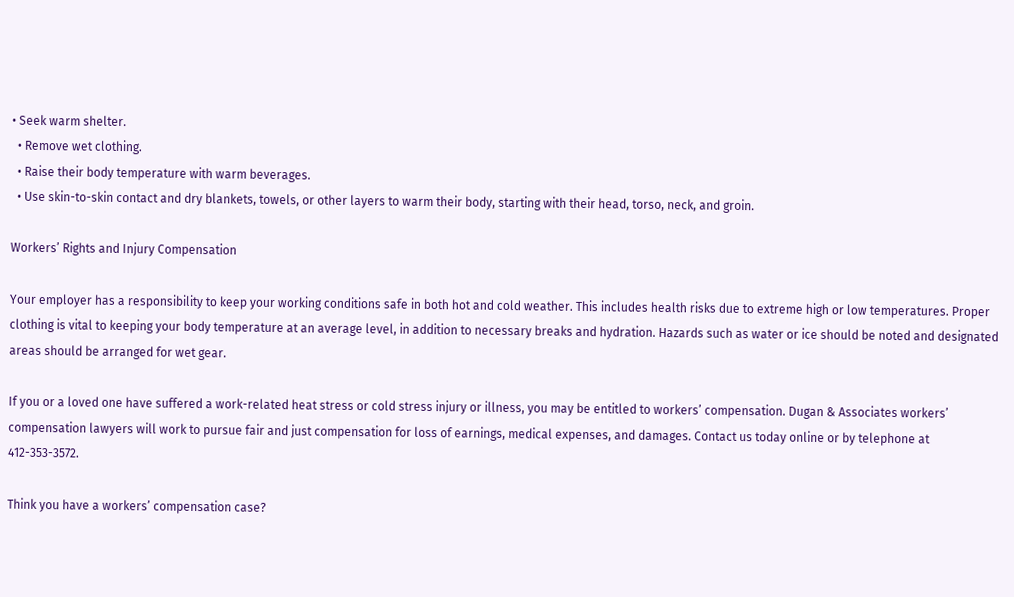• Seek warm shelter.
  • Remove wet clothing.
  • Raise their body temperature with warm beverages.
  • Use skin-to-skin contact and dry blankets, towels, or other layers to warm their body, starting with their head, torso, neck, and groin.

Workers’ Rights and Injury Compensation

Your employer has a responsibility to keep your working conditions safe in both hot and cold weather. This includes health risks due to extreme high or low temperatures. Proper clothing is vital to keeping your body temperature at an average level, in addition to necessary breaks and hydration. Hazards such as water or ice should be noted and designated areas should be arranged for wet gear.

If you or a loved one have suffered a work-related heat stress or cold stress injury or illness, you may be entitled to workers’ compensation. Dugan & Associates workers’ compensation lawyers will work to pursue fair and just compensation for loss of earnings, medical expenses, and damages. Contact us today online or by telephone at 412-353-3572.

Think you have a workers’ compensation case?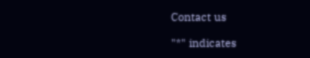Contact us

"*" indicates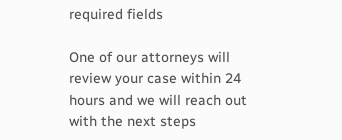required fields

One of our attorneys will review your case within 24 hours and we will reach out with the next steps